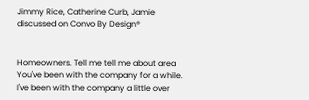Jimmy Rice, Catherine Curb, Jamie discussed on Convo By Design®


Homeowners. Tell me tell me about area You've been with the company for a while. I've been with the company a little over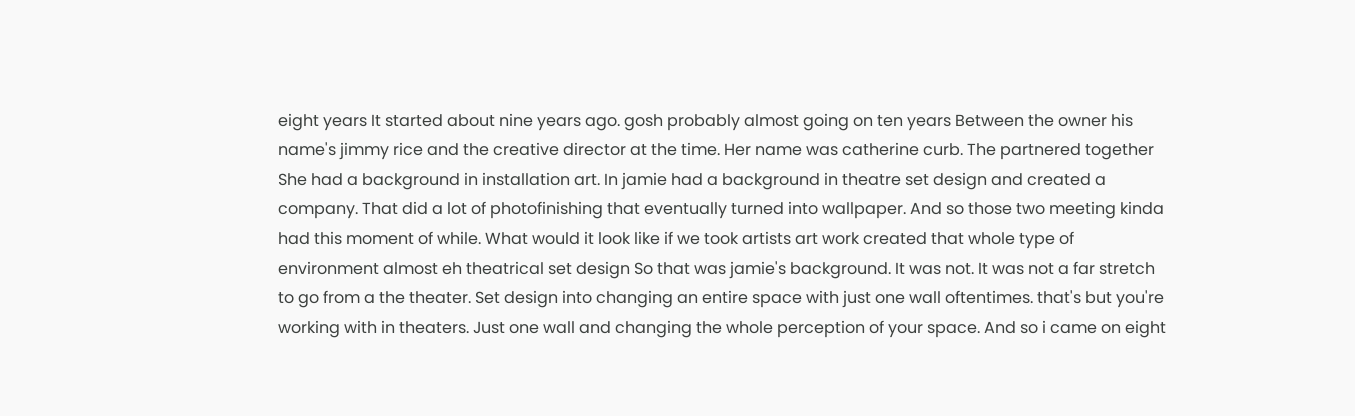eight years It started about nine years ago. gosh probably almost going on ten years Between the owner his name's jimmy rice and the creative director at the time. Her name was catherine curb. The partnered together She had a background in installation art. In jamie had a background in theatre set design and created a company. That did a lot of photofinishing that eventually turned into wallpaper. And so those two meeting kinda had this moment of while. What would it look like if we took artists art work created that whole type of environment almost eh theatrical set design So that was jamie's background. It was not. It was not a far stretch to go from a the theater. Set design into changing an entire space with just one wall oftentimes. that's but you're working with in theaters. Just one wall and changing the whole perception of your space. And so i came on eight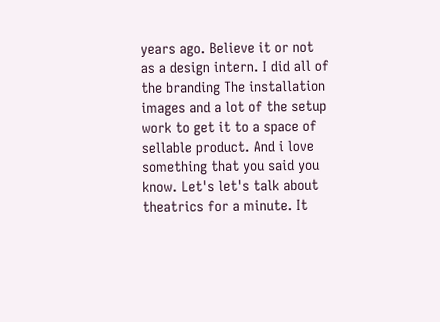years ago. Believe it or not as a design intern. I did all of the branding The installation images and a lot of the setup work to get it to a space of sellable product. And i love something that you said you know. Let's let's talk about theatrics for a minute. It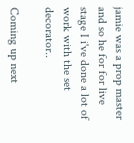jamie was a prop master and so he for for live stage I i've done a lot of work with the set decorator..

Coming up next